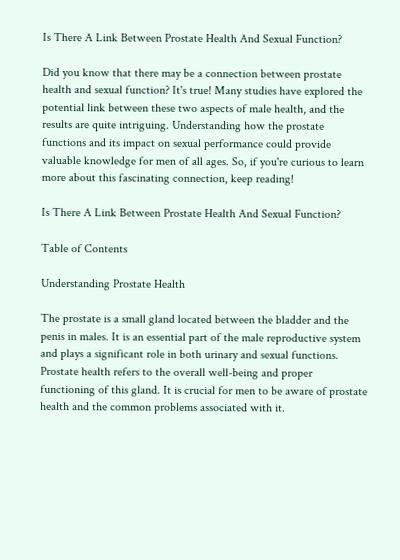Is There A Link Between Prostate Health And Sexual Function?

Did you know that there may be a connection between prostate health and sexual function? It's true! Many studies have explored the potential link between these two aspects of male health, and the results are quite intriguing. Understanding how the prostate functions and its impact on sexual performance could provide valuable knowledge for men of all ages. So, if you're curious to learn more about this fascinating connection, keep reading!

Is There A Link Between Prostate Health And Sexual Function?

Table of Contents

Understanding Prostate Health

The prostate is a small gland located between the bladder and the penis in males. It is an essential part of the male reproductive system and plays a significant role in both urinary and sexual functions. Prostate health refers to the overall well-being and proper functioning of this gland. It is crucial for men to be aware of prostate health and the common problems associated with it.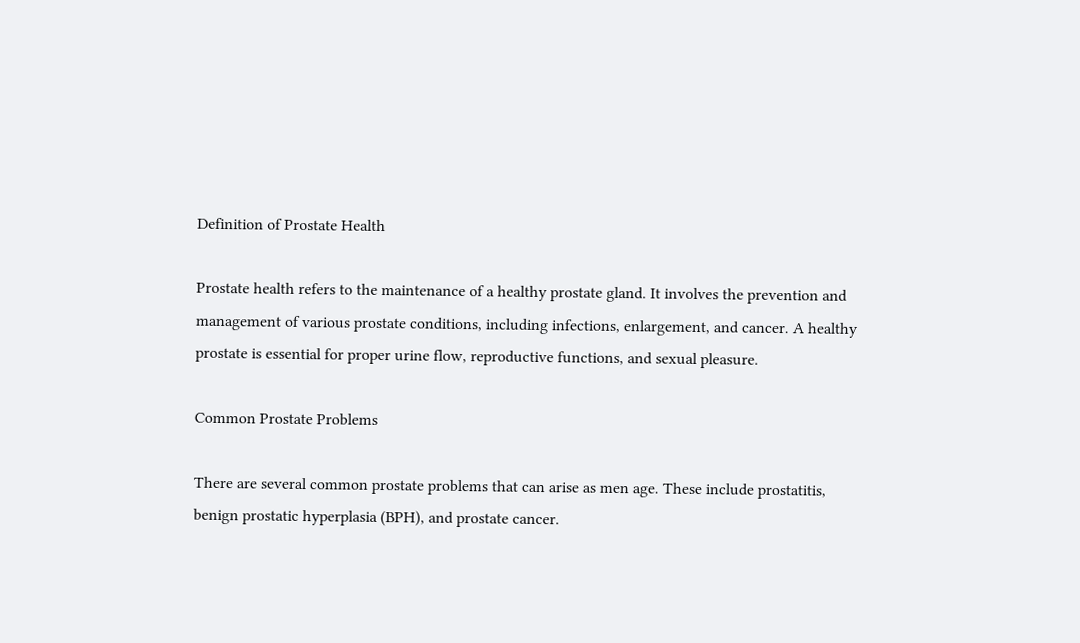Definition of Prostate Health

Prostate health refers to the maintenance of a healthy prostate gland. It involves the prevention and management of various prostate conditions, including infections, enlargement, and cancer. A healthy prostate is essential for proper urine flow, reproductive functions, and sexual pleasure.

Common Prostate Problems

There are several common prostate problems that can arise as men age. These include prostatitis, benign prostatic hyperplasia (BPH), and prostate cancer.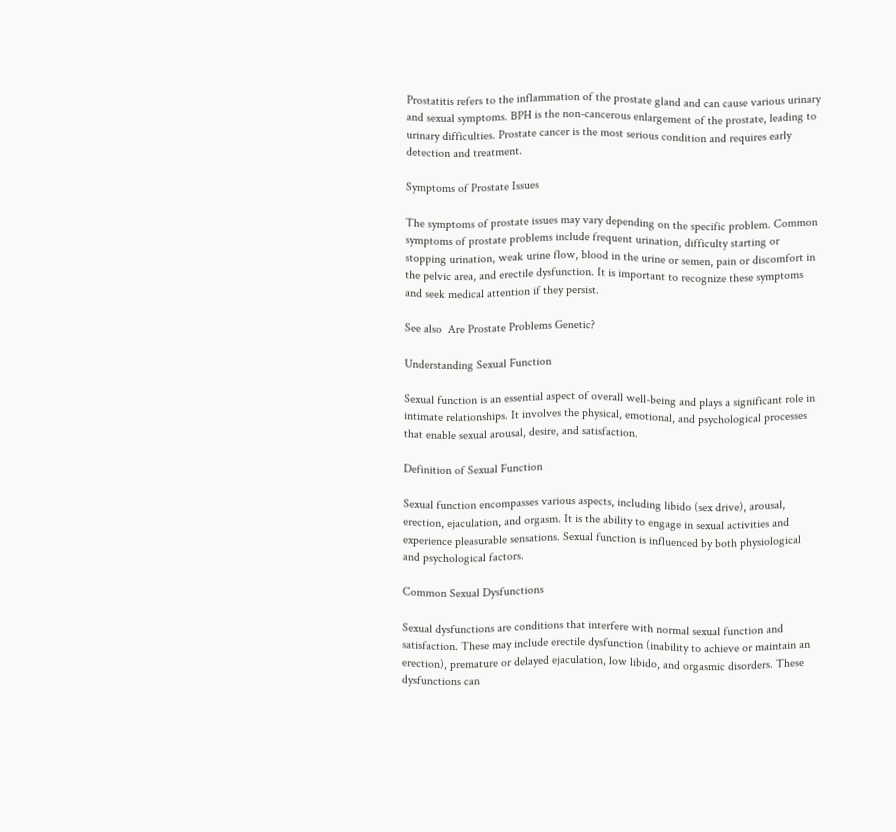Prostatitis refers to the inflammation of the prostate gland and can cause various urinary and sexual symptoms. BPH is the non-cancerous enlargement of the prostate, leading to urinary difficulties. Prostate cancer is the most serious condition and requires early detection and treatment.

Symptoms of Prostate Issues

The symptoms of prostate issues may vary depending on the specific problem. Common symptoms of prostate problems include frequent urination, difficulty starting or stopping urination, weak urine flow, blood in the urine or semen, pain or discomfort in the pelvic area, and erectile dysfunction. It is important to recognize these symptoms and seek medical attention if they persist.

See also  Are Prostate Problems Genetic?

Understanding Sexual Function

Sexual function is an essential aspect of overall well-being and plays a significant role in intimate relationships. It involves the physical, emotional, and psychological processes that enable sexual arousal, desire, and satisfaction.

Definition of Sexual Function

Sexual function encompasses various aspects, including libido (sex drive), arousal, erection, ejaculation, and orgasm. It is the ability to engage in sexual activities and experience pleasurable sensations. Sexual function is influenced by both physiological and psychological factors.

Common Sexual Dysfunctions

Sexual dysfunctions are conditions that interfere with normal sexual function and satisfaction. These may include erectile dysfunction (inability to achieve or maintain an erection), premature or delayed ejaculation, low libido, and orgasmic disorders. These dysfunctions can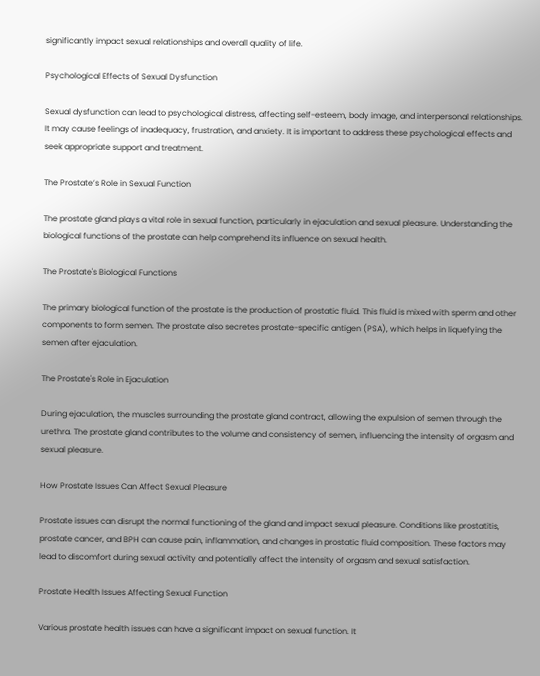significantly impact sexual relationships and overall quality of life.

Psychological Effects of Sexual Dysfunction

Sexual dysfunction can lead to psychological distress, affecting self-esteem, body image, and interpersonal relationships. It may cause feelings of inadequacy, frustration, and anxiety. It is important to address these psychological effects and seek appropriate support and treatment.

The Prostate’s Role in Sexual Function

The prostate gland plays a vital role in sexual function, particularly in ejaculation and sexual pleasure. Understanding the biological functions of the prostate can help comprehend its influence on sexual health.

The Prostate's Biological Functions

The primary biological function of the prostate is the production of prostatic fluid. This fluid is mixed with sperm and other components to form semen. The prostate also secretes prostate-specific antigen (PSA), which helps in liquefying the semen after ejaculation.

The Prostate's Role in Ejaculation

During ejaculation, the muscles surrounding the prostate gland contract, allowing the expulsion of semen through the urethra. The prostate gland contributes to the volume and consistency of semen, influencing the intensity of orgasm and sexual pleasure.

How Prostate Issues Can Affect Sexual Pleasure

Prostate issues can disrupt the normal functioning of the gland and impact sexual pleasure. Conditions like prostatitis, prostate cancer, and BPH can cause pain, inflammation, and changes in prostatic fluid composition. These factors may lead to discomfort during sexual activity and potentially affect the intensity of orgasm and sexual satisfaction.

Prostate Health Issues Affecting Sexual Function

Various prostate health issues can have a significant impact on sexual function. It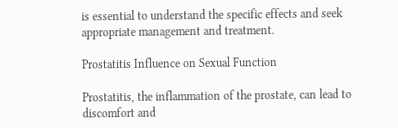is essential to understand the specific effects and seek appropriate management and treatment.

Prostatitis Influence on Sexual Function

Prostatitis, the inflammation of the prostate, can lead to discomfort and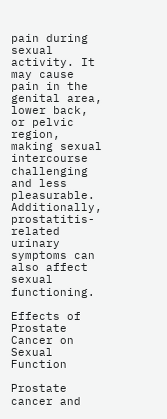pain during sexual activity. It may cause pain in the genital area, lower back, or pelvic region, making sexual intercourse challenging and less pleasurable. Additionally, prostatitis-related urinary symptoms can also affect sexual functioning.

Effects of Prostate Cancer on Sexual Function

Prostate cancer and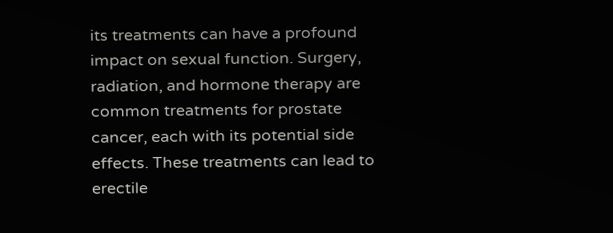its treatments can have a profound impact on sexual function. Surgery, radiation, and hormone therapy are common treatments for prostate cancer, each with its potential side effects. These treatments can lead to erectile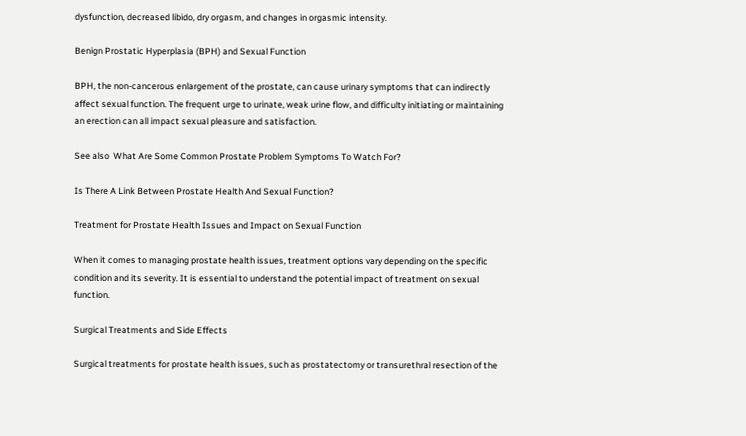dysfunction, decreased libido, dry orgasm, and changes in orgasmic intensity.

Benign Prostatic Hyperplasia (BPH) and Sexual Function

BPH, the non-cancerous enlargement of the prostate, can cause urinary symptoms that can indirectly affect sexual function. The frequent urge to urinate, weak urine flow, and difficulty initiating or maintaining an erection can all impact sexual pleasure and satisfaction.

See also  What Are Some Common Prostate Problem Symptoms To Watch For?

Is There A Link Between Prostate Health And Sexual Function?

Treatment for Prostate Health Issues and Impact on Sexual Function

When it comes to managing prostate health issues, treatment options vary depending on the specific condition and its severity. It is essential to understand the potential impact of treatment on sexual function.

Surgical Treatments and Side Effects

Surgical treatments for prostate health issues, such as prostatectomy or transurethral resection of the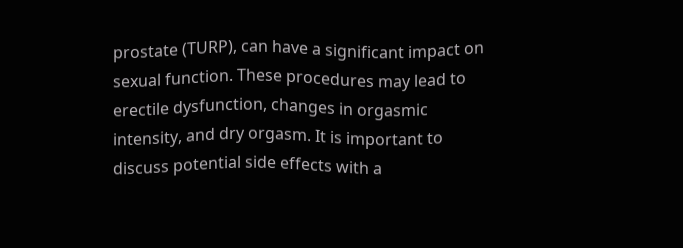prostate (TURP), can have a significant impact on sexual function. These procedures may lead to erectile dysfunction, changes in orgasmic intensity, and dry orgasm. It is important to discuss potential side effects with a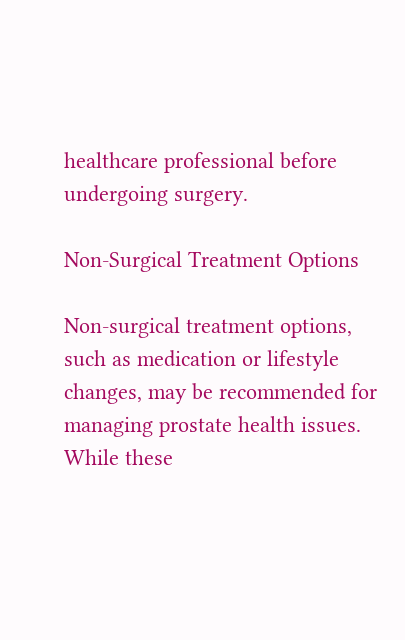healthcare professional before undergoing surgery.

Non-Surgical Treatment Options

Non-surgical treatment options, such as medication or lifestyle changes, may be recommended for managing prostate health issues. While these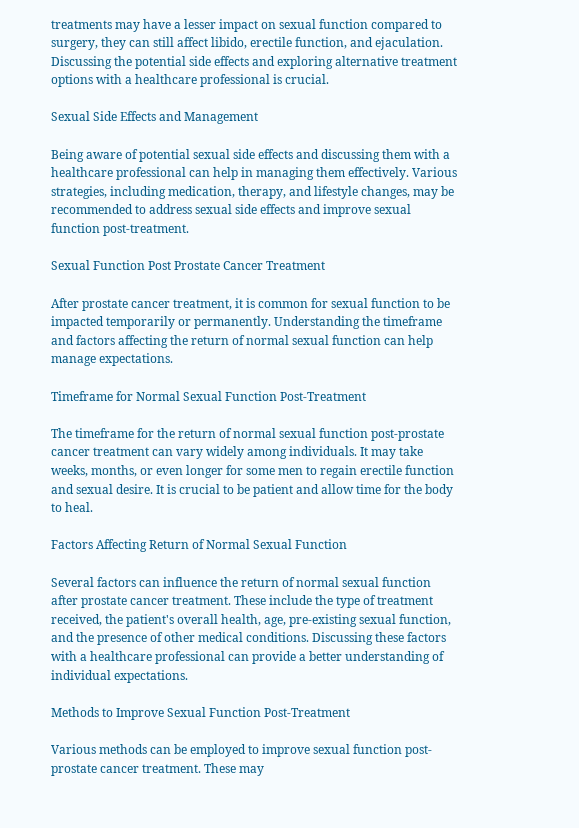treatments may have a lesser impact on sexual function compared to surgery, they can still affect libido, erectile function, and ejaculation. Discussing the potential side effects and exploring alternative treatment options with a healthcare professional is crucial.

Sexual Side Effects and Management

Being aware of potential sexual side effects and discussing them with a healthcare professional can help in managing them effectively. Various strategies, including medication, therapy, and lifestyle changes, may be recommended to address sexual side effects and improve sexual function post-treatment.

Sexual Function Post Prostate Cancer Treatment

After prostate cancer treatment, it is common for sexual function to be impacted temporarily or permanently. Understanding the timeframe and factors affecting the return of normal sexual function can help manage expectations.

Timeframe for Normal Sexual Function Post-Treatment

The timeframe for the return of normal sexual function post-prostate cancer treatment can vary widely among individuals. It may take weeks, months, or even longer for some men to regain erectile function and sexual desire. It is crucial to be patient and allow time for the body to heal.

Factors Affecting Return of Normal Sexual Function

Several factors can influence the return of normal sexual function after prostate cancer treatment. These include the type of treatment received, the patient's overall health, age, pre-existing sexual function, and the presence of other medical conditions. Discussing these factors with a healthcare professional can provide a better understanding of individual expectations.

Methods to Improve Sexual Function Post-Treatment

Various methods can be employed to improve sexual function post-prostate cancer treatment. These may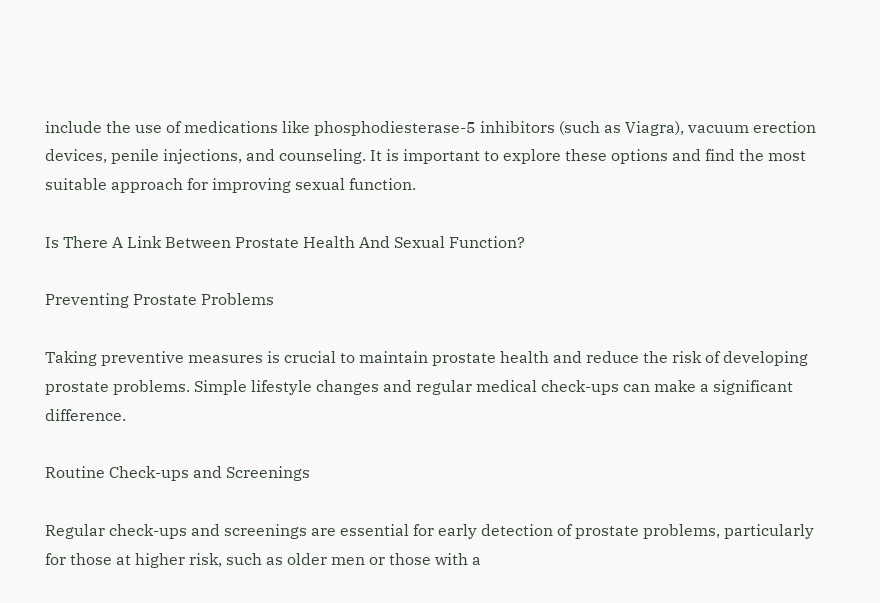include the use of medications like phosphodiesterase-5 inhibitors (such as Viagra), vacuum erection devices, penile injections, and counseling. It is important to explore these options and find the most suitable approach for improving sexual function.

Is There A Link Between Prostate Health And Sexual Function?

Preventing Prostate Problems

Taking preventive measures is crucial to maintain prostate health and reduce the risk of developing prostate problems. Simple lifestyle changes and regular medical check-ups can make a significant difference.

Routine Check-ups and Screenings

Regular check-ups and screenings are essential for early detection of prostate problems, particularly for those at higher risk, such as older men or those with a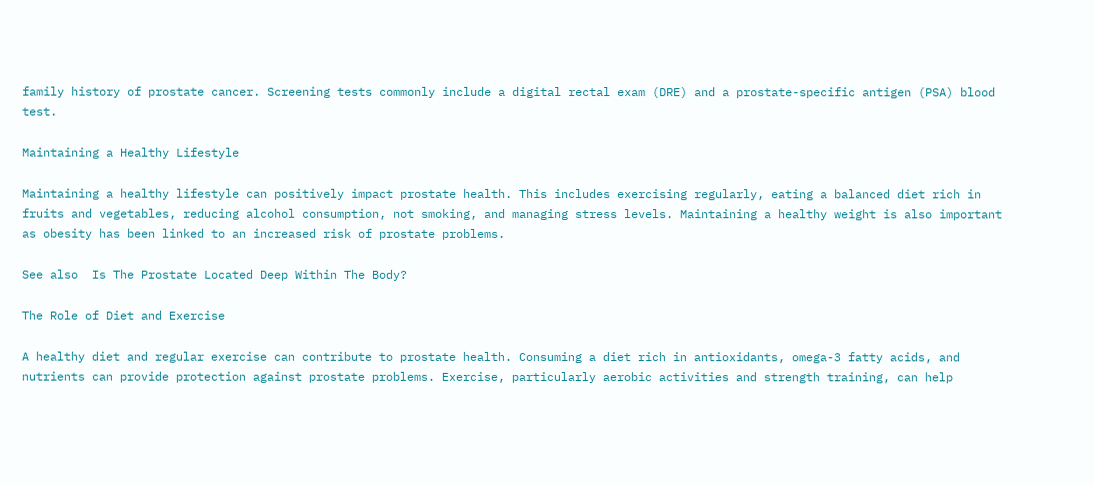family history of prostate cancer. Screening tests commonly include a digital rectal exam (DRE) and a prostate-specific antigen (PSA) blood test.

Maintaining a Healthy Lifestyle

Maintaining a healthy lifestyle can positively impact prostate health. This includes exercising regularly, eating a balanced diet rich in fruits and vegetables, reducing alcohol consumption, not smoking, and managing stress levels. Maintaining a healthy weight is also important as obesity has been linked to an increased risk of prostate problems.

See also  Is The Prostate Located Deep Within The Body?

The Role of Diet and Exercise

A healthy diet and regular exercise can contribute to prostate health. Consuming a diet rich in antioxidants, omega-3 fatty acids, and nutrients can provide protection against prostate problems. Exercise, particularly aerobic activities and strength training, can help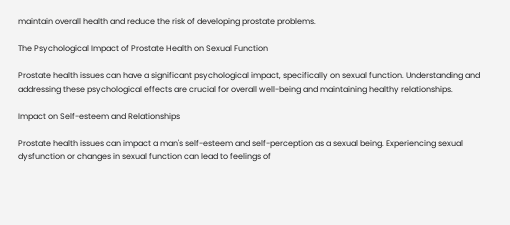maintain overall health and reduce the risk of developing prostate problems.

The Psychological Impact of Prostate Health on Sexual Function

Prostate health issues can have a significant psychological impact, specifically on sexual function. Understanding and addressing these psychological effects are crucial for overall well-being and maintaining healthy relationships.

Impact on Self-esteem and Relationships

Prostate health issues can impact a man's self-esteem and self-perception as a sexual being. Experiencing sexual dysfunction or changes in sexual function can lead to feelings of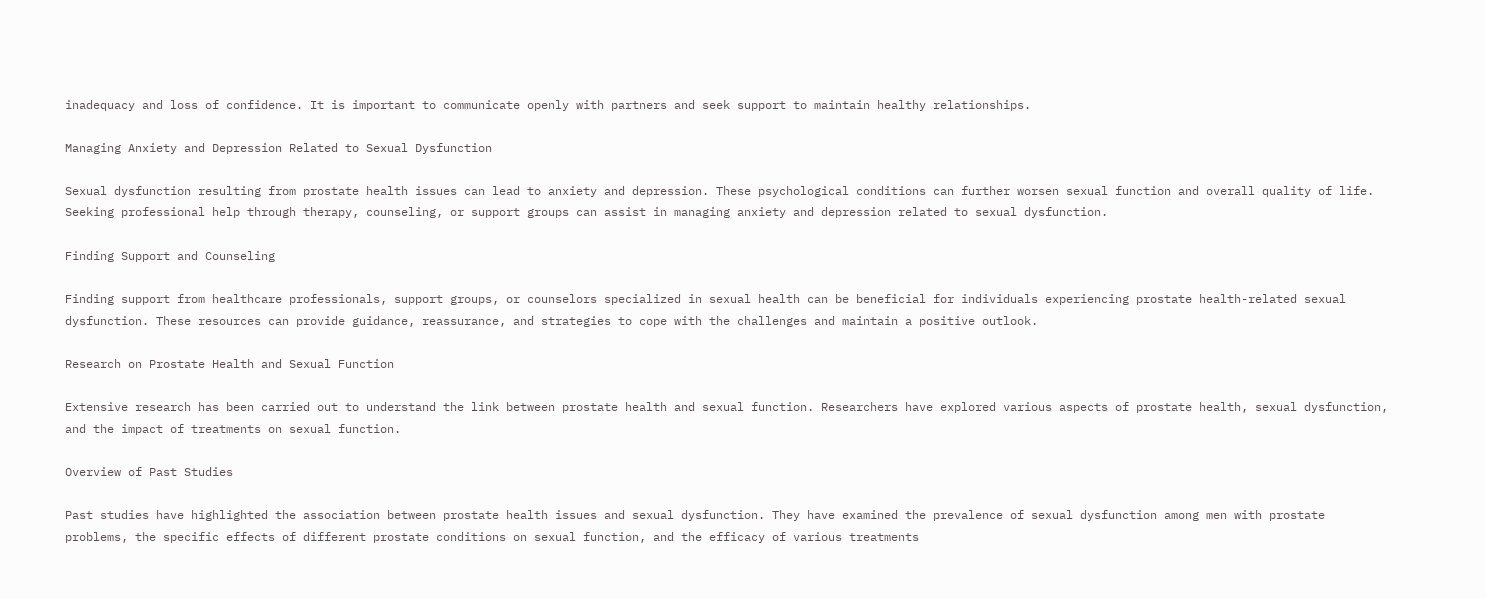inadequacy and loss of confidence. It is important to communicate openly with partners and seek support to maintain healthy relationships.

Managing Anxiety and Depression Related to Sexual Dysfunction

Sexual dysfunction resulting from prostate health issues can lead to anxiety and depression. These psychological conditions can further worsen sexual function and overall quality of life. Seeking professional help through therapy, counseling, or support groups can assist in managing anxiety and depression related to sexual dysfunction.

Finding Support and Counseling

Finding support from healthcare professionals, support groups, or counselors specialized in sexual health can be beneficial for individuals experiencing prostate health-related sexual dysfunction. These resources can provide guidance, reassurance, and strategies to cope with the challenges and maintain a positive outlook.

Research on Prostate Health and Sexual Function

Extensive research has been carried out to understand the link between prostate health and sexual function. Researchers have explored various aspects of prostate health, sexual dysfunction, and the impact of treatments on sexual function.

Overview of Past Studies

Past studies have highlighted the association between prostate health issues and sexual dysfunction. They have examined the prevalence of sexual dysfunction among men with prostate problems, the specific effects of different prostate conditions on sexual function, and the efficacy of various treatments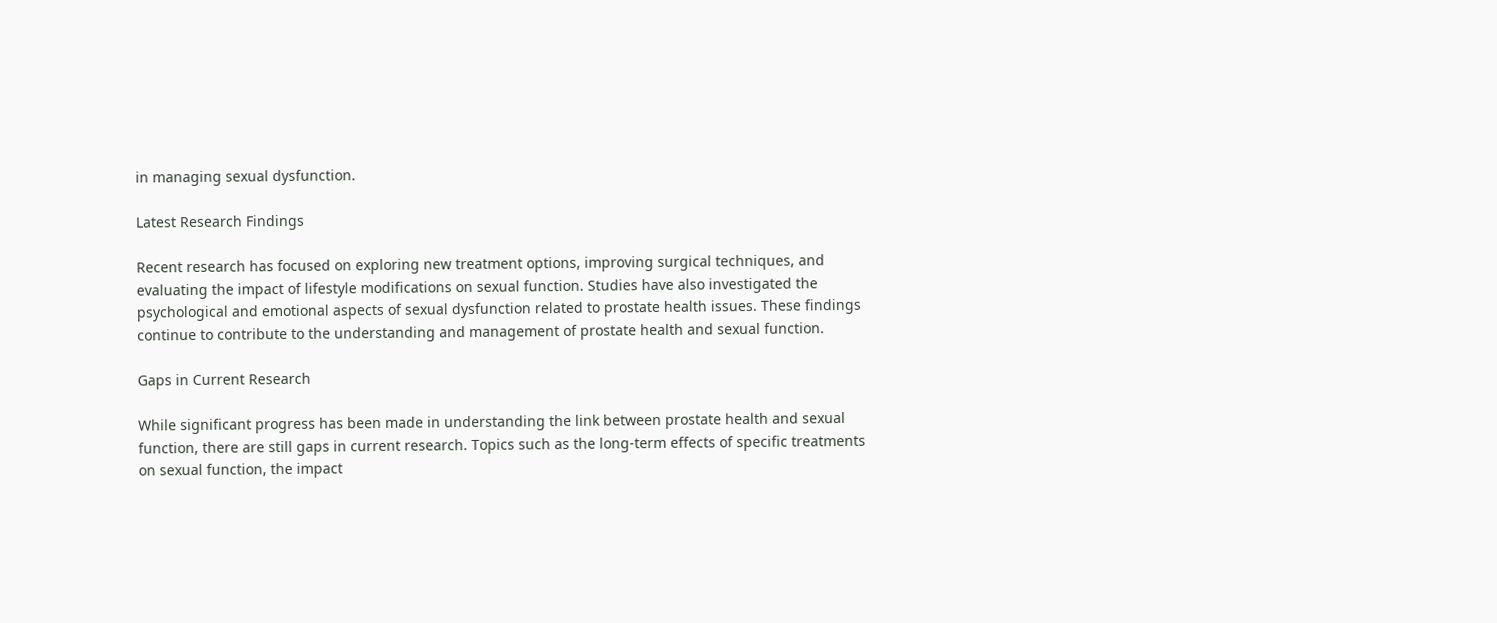in managing sexual dysfunction.

Latest Research Findings

Recent research has focused on exploring new treatment options, improving surgical techniques, and evaluating the impact of lifestyle modifications on sexual function. Studies have also investigated the psychological and emotional aspects of sexual dysfunction related to prostate health issues. These findings continue to contribute to the understanding and management of prostate health and sexual function.

Gaps in Current Research

While significant progress has been made in understanding the link between prostate health and sexual function, there are still gaps in current research. Topics such as the long-term effects of specific treatments on sexual function, the impact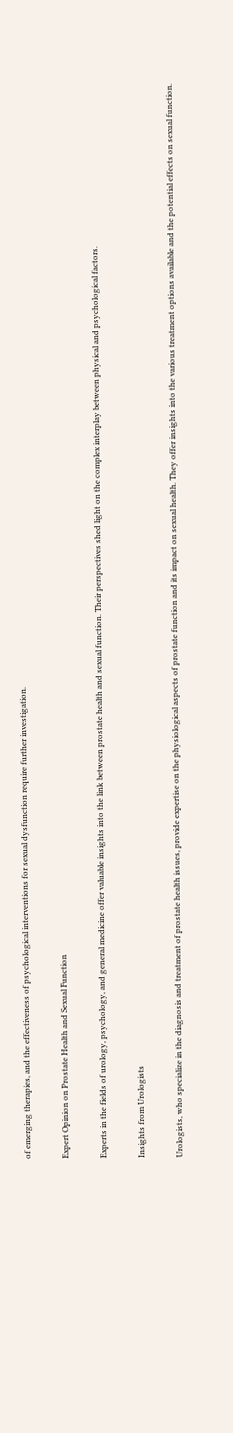of emerging therapies, and the effectiveness of psychological interventions for sexual dysfunction require further investigation.

Expert Opinion on Prostate Health and Sexual Function

Experts in the fields of urology, psychology, and general medicine offer valuable insights into the link between prostate health and sexual function. Their perspectives shed light on the complex interplay between physical and psychological factors.

Insights from Urologists

Urologists, who specialize in the diagnosis and treatment of prostate health issues, provide expertise on the physiological aspects of prostate function and its impact on sexual health. They offer insights into the various treatment options available and the potential effects on sexual function.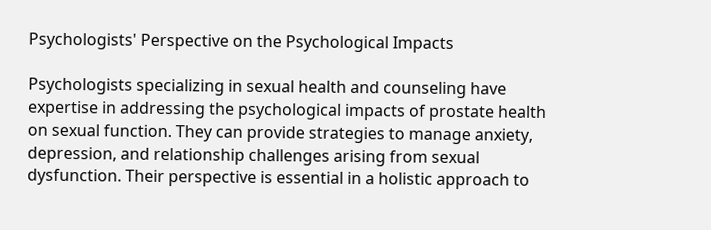Psychologists' Perspective on the Psychological Impacts

Psychologists specializing in sexual health and counseling have expertise in addressing the psychological impacts of prostate health on sexual function. They can provide strategies to manage anxiety, depression, and relationship challenges arising from sexual dysfunction. Their perspective is essential in a holistic approach to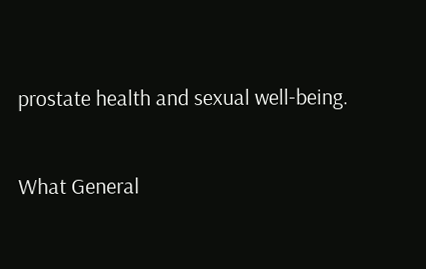prostate health and sexual well-being.

What General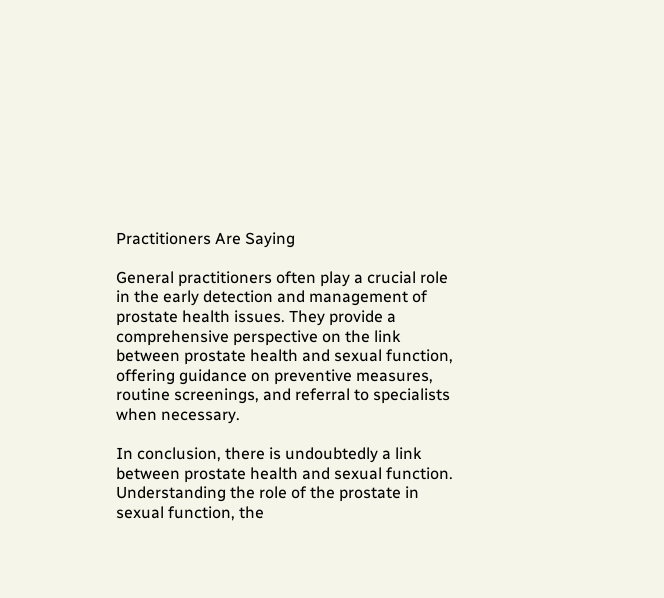Practitioners Are Saying

General practitioners often play a crucial role in the early detection and management of prostate health issues. They provide a comprehensive perspective on the link between prostate health and sexual function, offering guidance on preventive measures, routine screenings, and referral to specialists when necessary.

In conclusion, there is undoubtedly a link between prostate health and sexual function. Understanding the role of the prostate in sexual function, the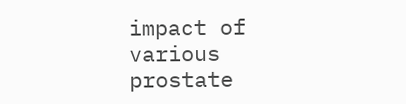impact of various prostate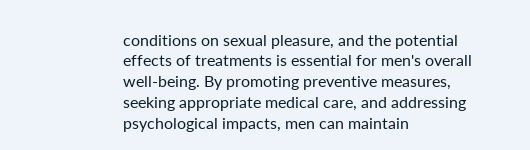conditions on sexual pleasure, and the potential effects of treatments is essential for men's overall well-being. By promoting preventive measures, seeking appropriate medical care, and addressing psychological impacts, men can maintain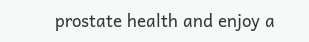prostate health and enjoy a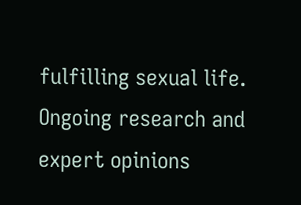fulfilling sexual life. Ongoing research and expert opinions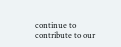continue to contribute to our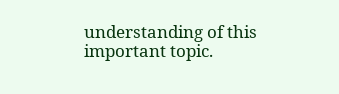understanding of this important topic.